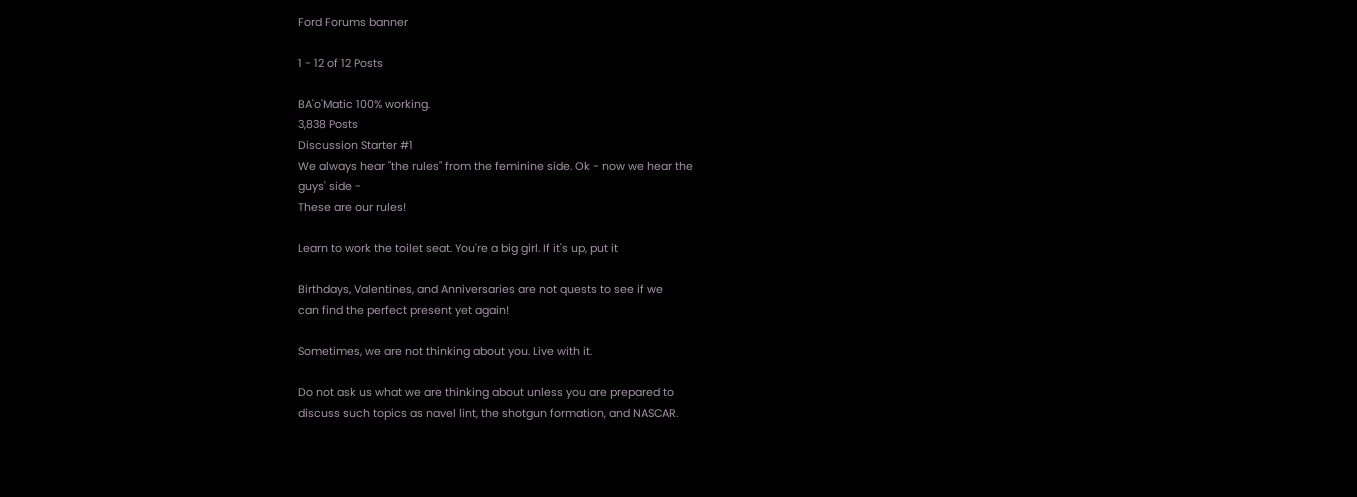Ford Forums banner

1 - 12 of 12 Posts

BA'o'Matic 100% working.
3,838 Posts
Discussion Starter #1
We always hear "the rules" from the feminine side. Ok - now we hear the
guys' side -
These are our rules!

Learn to work the toilet seat. You're a big girl. If it's up, put it

Birthdays, Valentines, and Anniversaries are not quests to see if we
can find the perfect present yet again!

Sometimes, we are not thinking about you. Live with it.

Do not ask us what we are thinking about unless you are prepared to
discuss such topics as navel lint, the shotgun formation, and NASCAR.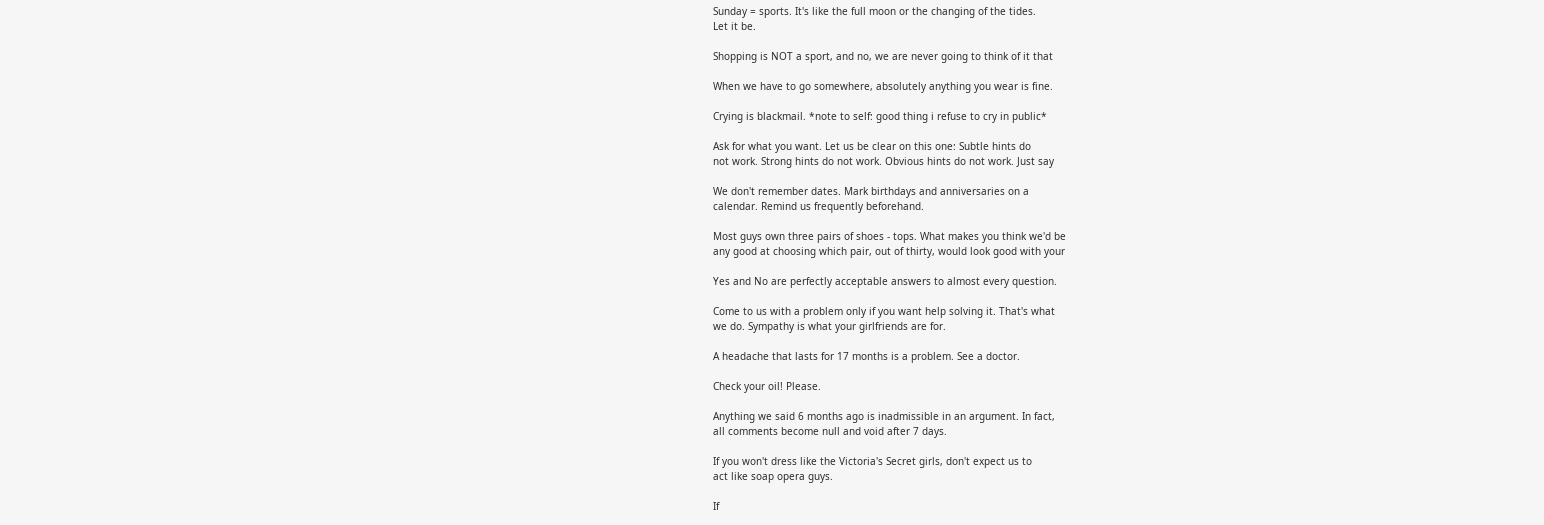Sunday = sports. It's like the full moon or the changing of the tides.
Let it be.

Shopping is NOT a sport, and no, we are never going to think of it that

When we have to go somewhere, absolutely anything you wear is fine.

Crying is blackmail. *note to self: good thing i refuse to cry in public*

Ask for what you want. Let us be clear on this one: Subtle hints do
not work. Strong hints do not work. Obvious hints do not work. Just say

We don't remember dates. Mark birthdays and anniversaries on a
calendar. Remind us frequently beforehand.

Most guys own three pairs of shoes - tops. What makes you think we'd be
any good at choosing which pair, out of thirty, would look good with your

Yes and No are perfectly acceptable answers to almost every question.

Come to us with a problem only if you want help solving it. That's what
we do. Sympathy is what your girlfriends are for.

A headache that lasts for 17 months is a problem. See a doctor.

Check your oil! Please.

Anything we said 6 months ago is inadmissible in an argument. In fact,
all comments become null and void after 7 days.

If you won't dress like the Victoria's Secret girls, don't expect us to
act like soap opera guys.

If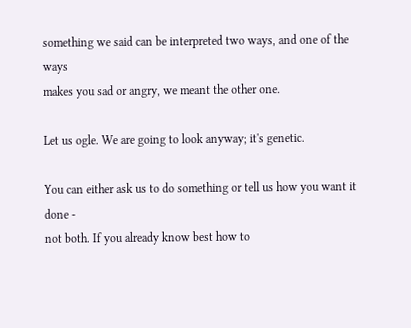something we said can be interpreted two ways, and one of the ways
makes you sad or angry, we meant the other one.

Let us ogle. We are going to look anyway; it's genetic.

You can either ask us to do something or tell us how you want it done -
not both. If you already know best how to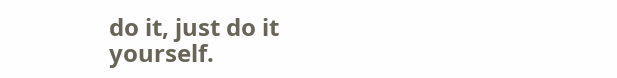do it, just do it yourself.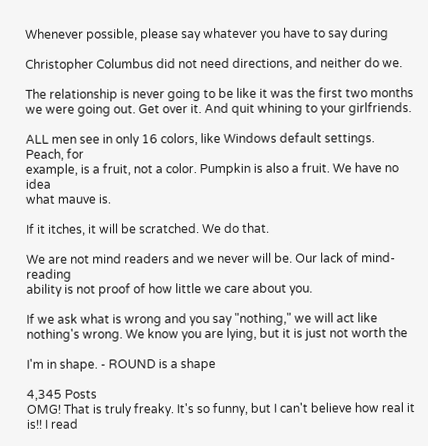Whenever possible, please say whatever you have to say during

Christopher Columbus did not need directions, and neither do we.

The relationship is never going to be like it was the first two months
we were going out. Get over it. And quit whining to your girlfriends.

ALL men see in only 16 colors, like Windows default settings. Peach, for
example, is a fruit, not a color. Pumpkin is also a fruit. We have no idea
what mauve is.

If it itches, it will be scratched. We do that.

We are not mind readers and we never will be. Our lack of mind-reading
ability is not proof of how little we care about you.

If we ask what is wrong and you say "nothing," we will act like
nothing's wrong. We know you are lying, but it is just not worth the

I'm in shape. - ROUND is a shape

4,345 Posts
OMG! That is truly freaky. It's so funny, but I can't believe how real it is!! I read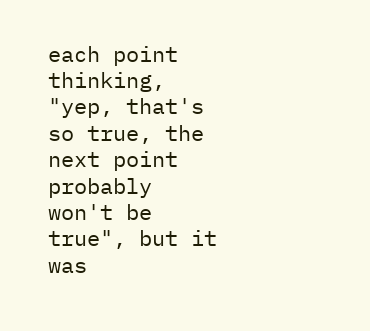each point thinking, "yep, that's so true, the next point probably won't be true", but it was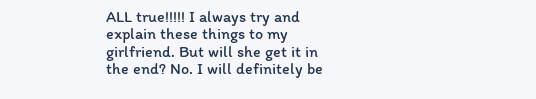ALL true!!!!! I always try and explain these things to my girlfriend. But will she get it in the end? No. I will definitely be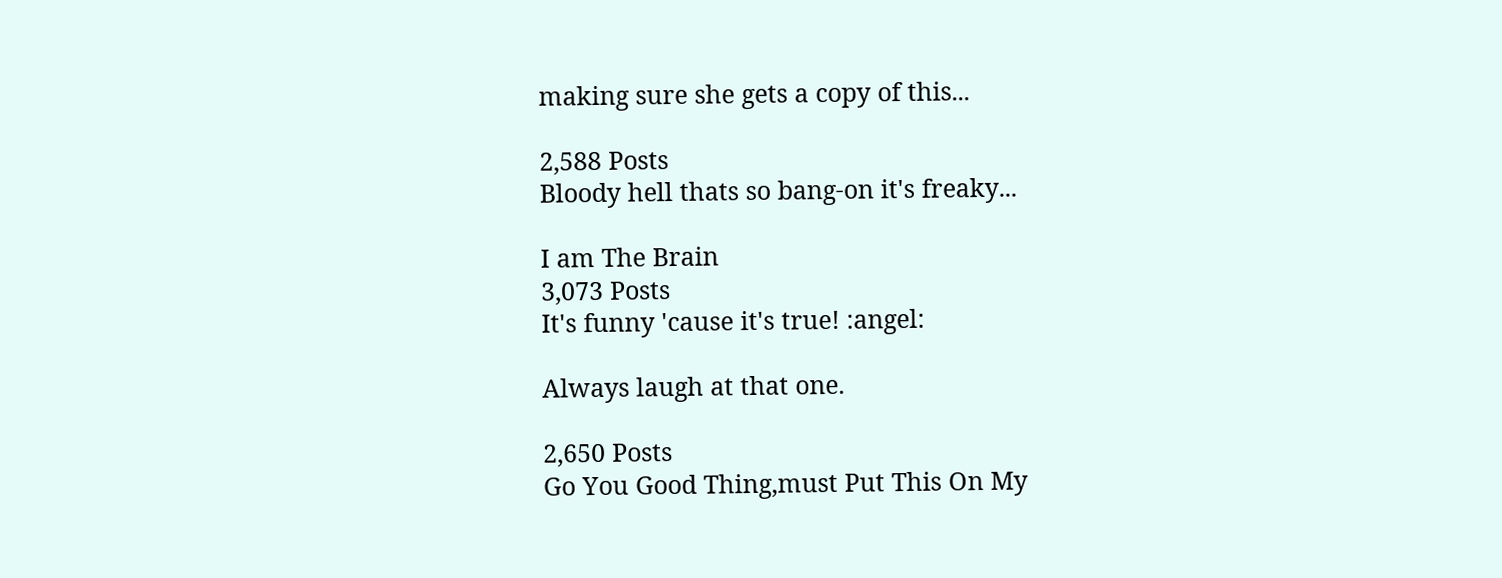making sure she gets a copy of this...

2,588 Posts
Bloody hell thats so bang-on it's freaky...

I am The Brain
3,073 Posts
It's funny 'cause it's true! :angel:

Always laugh at that one.

2,650 Posts
Go You Good Thing,must Put This On My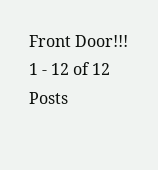Front Door!!!
1 - 12 of 12 Posts